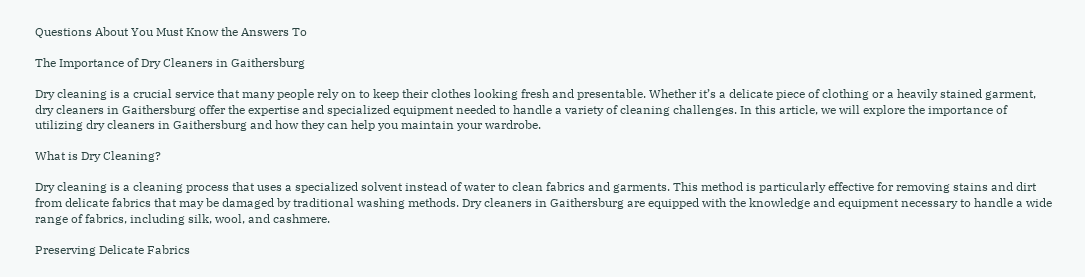Questions About You Must Know the Answers To

The Importance of Dry Cleaners in Gaithersburg

Dry cleaning is a crucial service that many people rely on to keep their clothes looking fresh and presentable. Whether it’s a delicate piece of clothing or a heavily stained garment, dry cleaners in Gaithersburg offer the expertise and specialized equipment needed to handle a variety of cleaning challenges. In this article, we will explore the importance of utilizing dry cleaners in Gaithersburg and how they can help you maintain your wardrobe.

What is Dry Cleaning?

Dry cleaning is a cleaning process that uses a specialized solvent instead of water to clean fabrics and garments. This method is particularly effective for removing stains and dirt from delicate fabrics that may be damaged by traditional washing methods. Dry cleaners in Gaithersburg are equipped with the knowledge and equipment necessary to handle a wide range of fabrics, including silk, wool, and cashmere.

Preserving Delicate Fabrics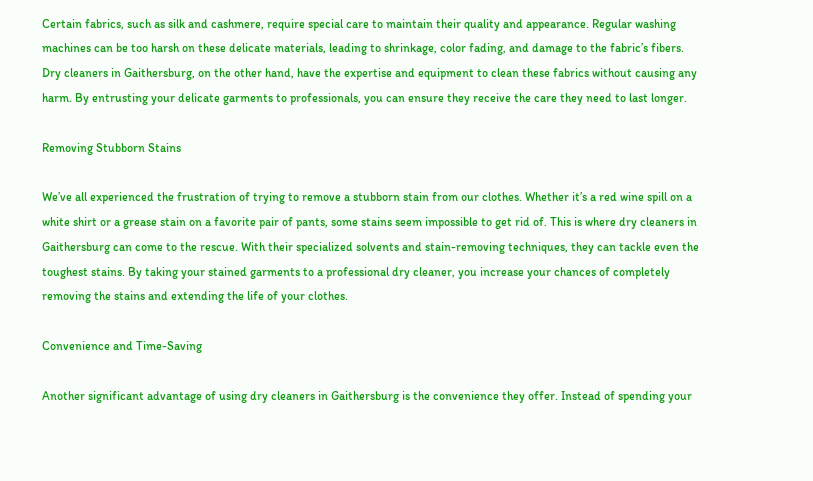Certain fabrics, such as silk and cashmere, require special care to maintain their quality and appearance. Regular washing machines can be too harsh on these delicate materials, leading to shrinkage, color fading, and damage to the fabric’s fibers. Dry cleaners in Gaithersburg, on the other hand, have the expertise and equipment to clean these fabrics without causing any harm. By entrusting your delicate garments to professionals, you can ensure they receive the care they need to last longer.

Removing Stubborn Stains

We’ve all experienced the frustration of trying to remove a stubborn stain from our clothes. Whether it’s a red wine spill on a white shirt or a grease stain on a favorite pair of pants, some stains seem impossible to get rid of. This is where dry cleaners in Gaithersburg can come to the rescue. With their specialized solvents and stain-removing techniques, they can tackle even the toughest stains. By taking your stained garments to a professional dry cleaner, you increase your chances of completely removing the stains and extending the life of your clothes.

Convenience and Time-Saving

Another significant advantage of using dry cleaners in Gaithersburg is the convenience they offer. Instead of spending your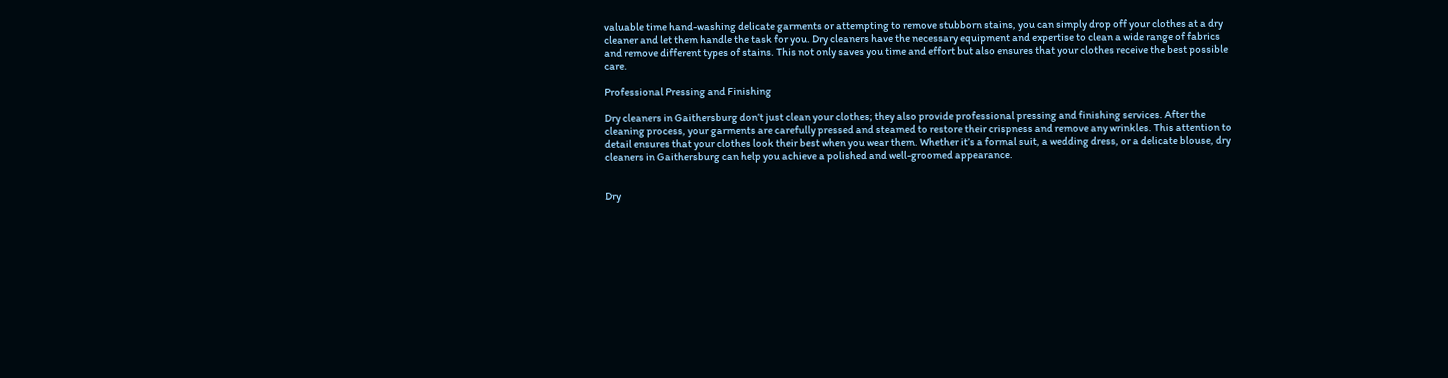valuable time hand-washing delicate garments or attempting to remove stubborn stains, you can simply drop off your clothes at a dry cleaner and let them handle the task for you. Dry cleaners have the necessary equipment and expertise to clean a wide range of fabrics and remove different types of stains. This not only saves you time and effort but also ensures that your clothes receive the best possible care.

Professional Pressing and Finishing

Dry cleaners in Gaithersburg don’t just clean your clothes; they also provide professional pressing and finishing services. After the cleaning process, your garments are carefully pressed and steamed to restore their crispness and remove any wrinkles. This attention to detail ensures that your clothes look their best when you wear them. Whether it’s a formal suit, a wedding dress, or a delicate blouse, dry cleaners in Gaithersburg can help you achieve a polished and well-groomed appearance.


Dry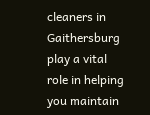cleaners in Gaithersburg play a vital role in helping you maintain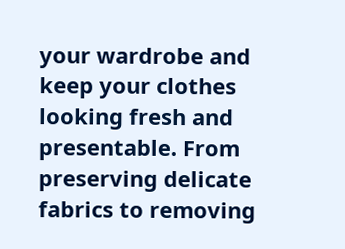your wardrobe and keep your clothes looking fresh and presentable. From preserving delicate fabrics to removing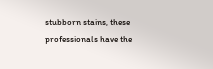stubborn stains, these professionals have the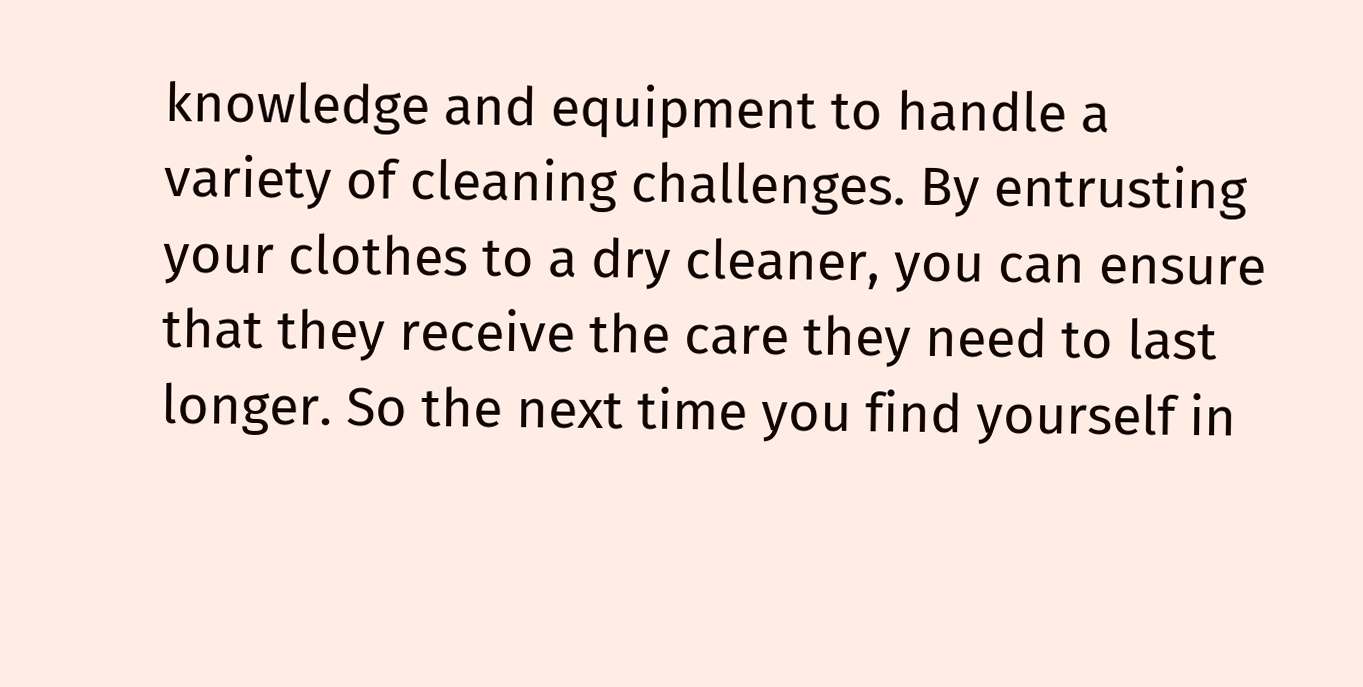knowledge and equipment to handle a variety of cleaning challenges. By entrusting your clothes to a dry cleaner, you can ensure that they receive the care they need to last longer. So the next time you find yourself in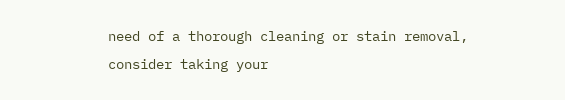need of a thorough cleaning or stain removal, consider taking your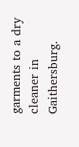garments to a dry cleaner in Gaithersburg.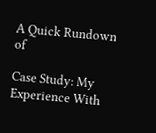A Quick Rundown of

Case Study: My Experience With